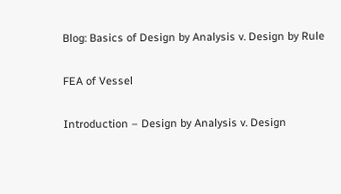Blog: Basics of Design by Analysis v. Design by Rule

FEA of Vessel

Introduction – Design by Analysis v. Design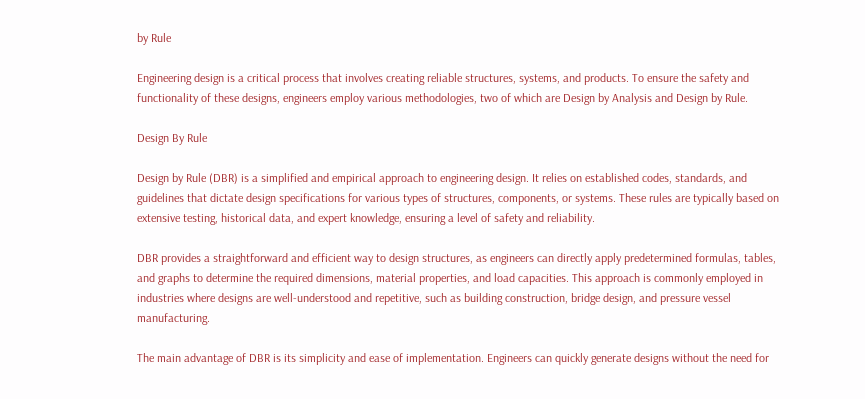by Rule

Engineering design is a critical process that involves creating reliable structures, systems, and products. To ensure the safety and functionality of these designs, engineers employ various methodologies, two of which are Design by Analysis and Design by Rule.

Design By Rule

Design by Rule (DBR) is a simplified and empirical approach to engineering design. It relies on established codes, standards, and guidelines that dictate design specifications for various types of structures, components, or systems. These rules are typically based on extensive testing, historical data, and expert knowledge, ensuring a level of safety and reliability.

DBR provides a straightforward and efficient way to design structures, as engineers can directly apply predetermined formulas, tables, and graphs to determine the required dimensions, material properties, and load capacities. This approach is commonly employed in industries where designs are well-understood and repetitive, such as building construction, bridge design, and pressure vessel manufacturing.

The main advantage of DBR is its simplicity and ease of implementation. Engineers can quickly generate designs without the need for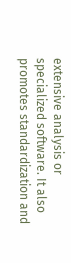extensive analysis or specialized software. It also promotes standardization and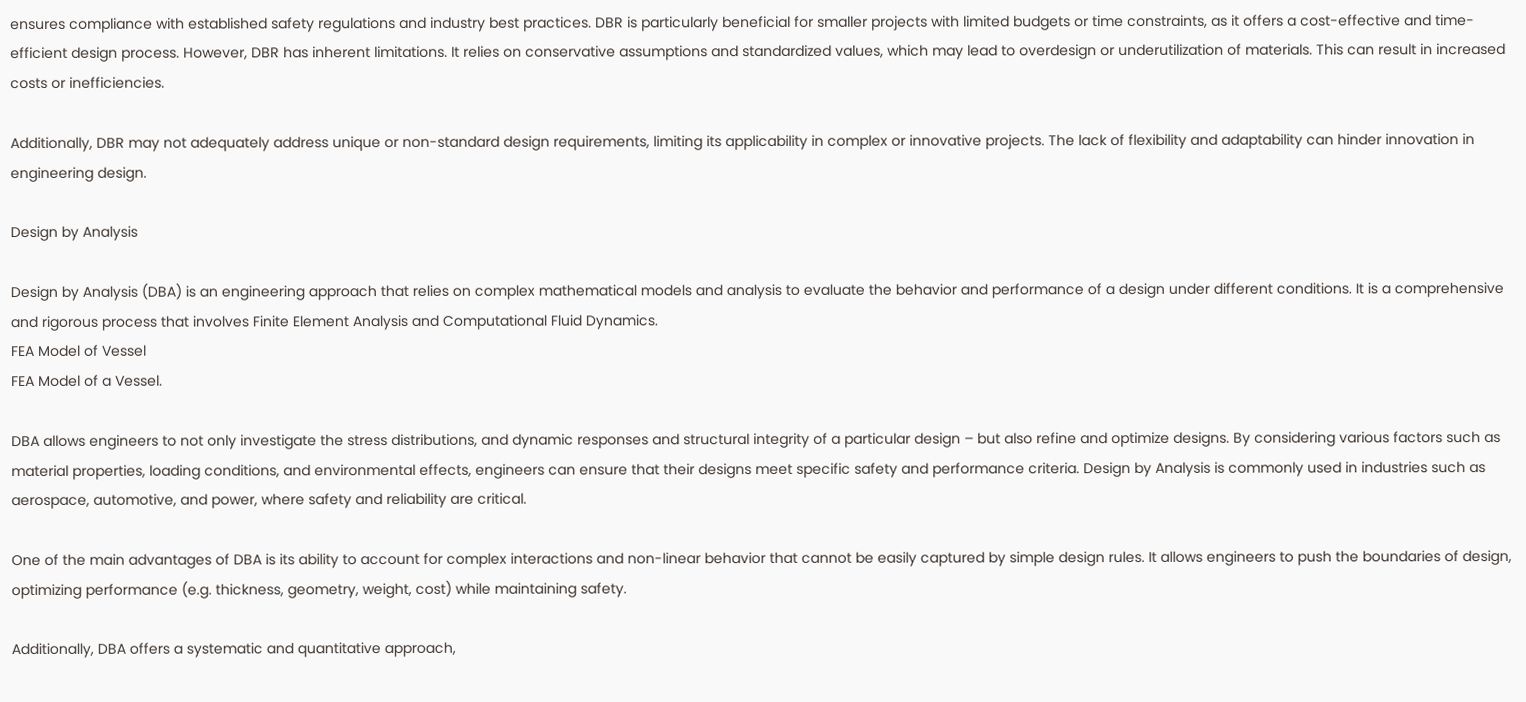ensures compliance with established safety regulations and industry best practices. DBR is particularly beneficial for smaller projects with limited budgets or time constraints, as it offers a cost-effective and time-efficient design process. However, DBR has inherent limitations. It relies on conservative assumptions and standardized values, which may lead to overdesign or underutilization of materials. This can result in increased costs or inefficiencies.

Additionally, DBR may not adequately address unique or non-standard design requirements, limiting its applicability in complex or innovative projects. The lack of flexibility and adaptability can hinder innovation in engineering design.

Design by Analysis

Design by Analysis (DBA) is an engineering approach that relies on complex mathematical models and analysis to evaluate the behavior and performance of a design under different conditions. It is a comprehensive and rigorous process that involves Finite Element Analysis and Computational Fluid Dynamics.
FEA Model of Vessel
FEA Model of a Vessel.

DBA allows engineers to not only investigate the stress distributions, and dynamic responses and structural integrity of a particular design – but also refine and optimize designs. By considering various factors such as material properties, loading conditions, and environmental effects, engineers can ensure that their designs meet specific safety and performance criteria. Design by Analysis is commonly used in industries such as aerospace, automotive, and power, where safety and reliability are critical.

One of the main advantages of DBA is its ability to account for complex interactions and non-linear behavior that cannot be easily captured by simple design rules. It allows engineers to push the boundaries of design, optimizing performance (e.g. thickness, geometry, weight, cost) while maintaining safety.

Additionally, DBA offers a systematic and quantitative approach,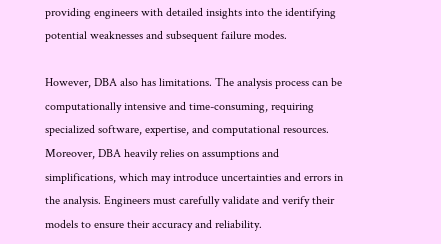providing engineers with detailed insights into the identifying potential weaknesses and subsequent failure modes.

However, DBA also has limitations. The analysis process can be computationally intensive and time-consuming, requiring specialized software, expertise, and computational resources. Moreover, DBA heavily relies on assumptions and simplifications, which may introduce uncertainties and errors in the analysis. Engineers must carefully validate and verify their models to ensure their accuracy and reliability.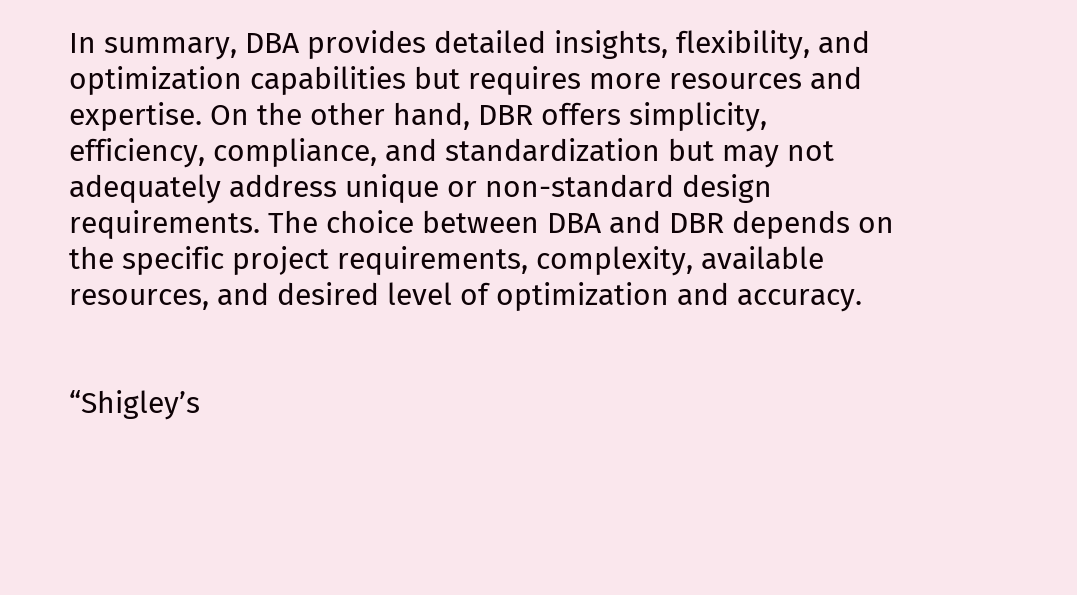In summary, DBA provides detailed insights, flexibility, and optimization capabilities but requires more resources and expertise. On the other hand, DBR offers simplicity, efficiency, compliance, and standardization but may not adequately address unique or non-standard design requirements. The choice between DBA and DBR depends on the specific project requirements, complexity, available resources, and desired level of optimization and accuracy.


“Shigley’s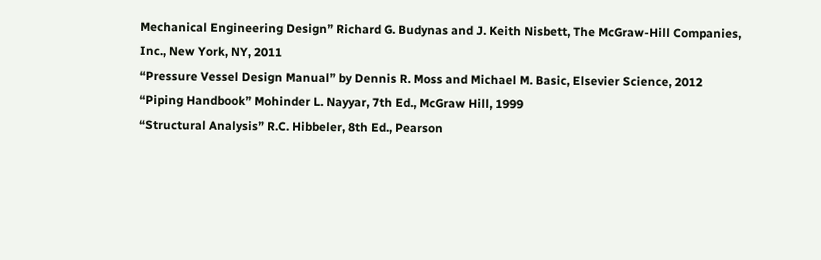Mechanical Engineering Design” Richard G. Budynas and J. Keith Nisbett, The McGraw-Hill Companies, Inc., New York, NY, 2011
“Pressure Vessel Design Manual” by Dennis R. Moss and Michael M. Basic, Elsevier Science, 2012
“Piping Handbook” Mohinder L. Nayyar, 7th Ed., McGraw Hill, 1999
“Structural Analysis” R.C. Hibbeler, 8th Ed., Pearson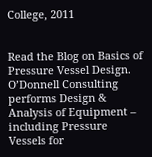College, 2011


Read the Blog on Basics of Pressure Vessel Design.
O’Donnell Consulting performs Design & Analysis of Equipment – including Pressure Vessels for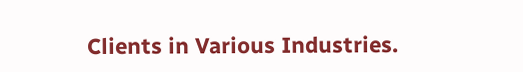Clients in Various Industries.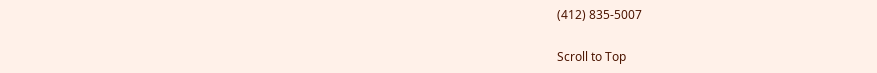(412) 835-5007

Scroll to Top